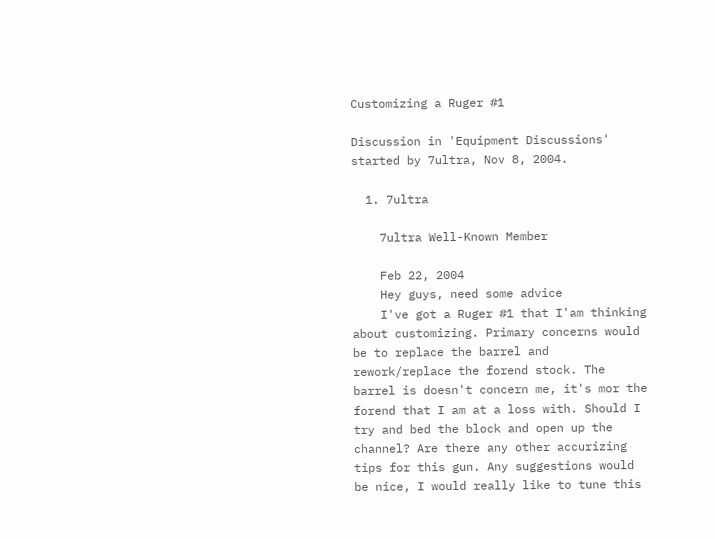Customizing a Ruger #1

Discussion in 'Equipment Discussions' started by 7ultra, Nov 8, 2004.

  1. 7ultra

    7ultra Well-Known Member

    Feb 22, 2004
    Hey guys, need some advice
    I've got a Ruger #1 that I'am thinking about customizing. Primary concerns would be to replace the barrel and rework/replace the forend stock. The barrel is doesn't concern me, it's mor the forend that I am at a loss with. Should I try and bed the block and open up the channel? Are there any other accurizing tips for this gun. Any suggestions would be nice, I would really like to tune this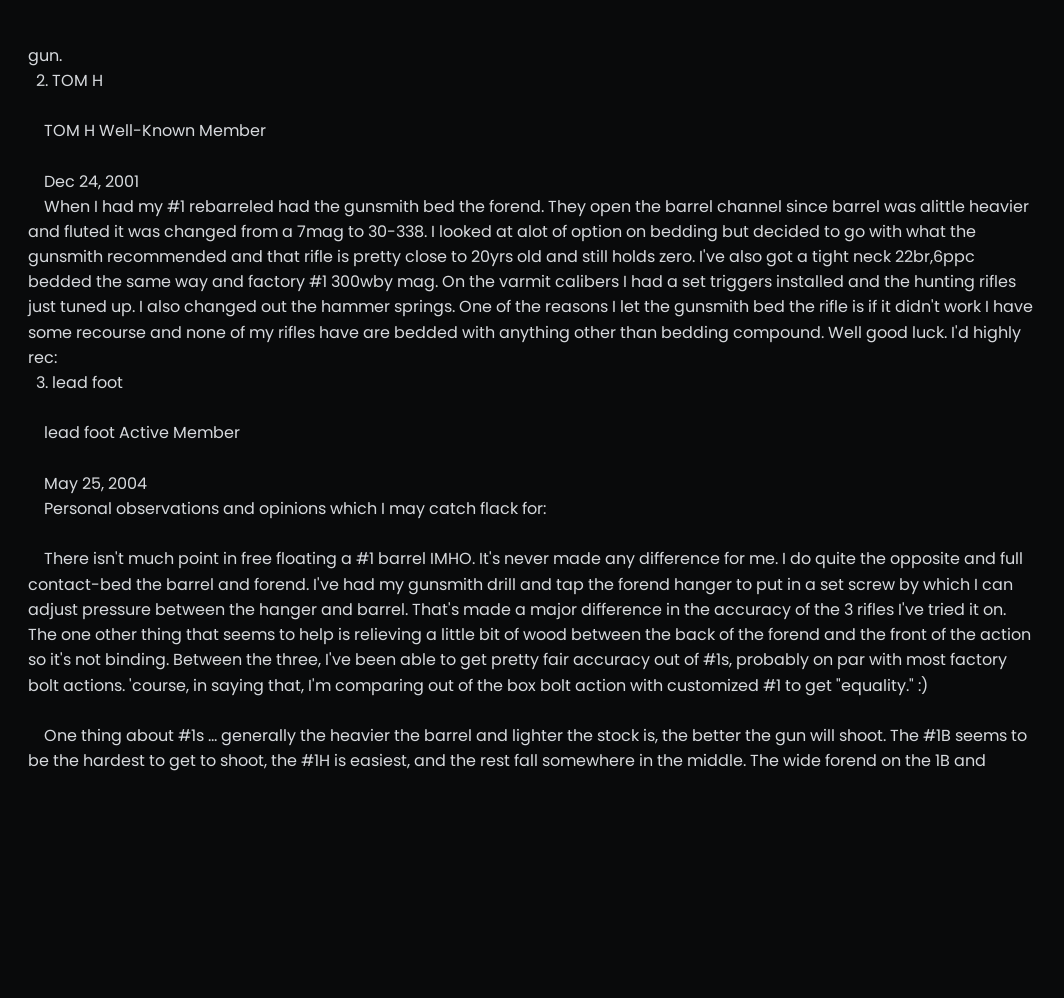gun.
  2. TOM H

    TOM H Well-Known Member

    Dec 24, 2001
    When I had my #1 rebarreled had the gunsmith bed the forend. They open the barrel channel since barrel was alittle heavier and fluted it was changed from a 7mag to 30-338. I looked at alot of option on bedding but decided to go with what the gunsmith recommended and that rifle is pretty close to 20yrs old and still holds zero. I've also got a tight neck 22br,6ppc bedded the same way and factory #1 300wby mag. On the varmit calibers I had a set triggers installed and the hunting rifles just tuned up. I also changed out the hammer springs. One of the reasons I let the gunsmith bed the rifle is if it didn't work I have some recourse and none of my rifles have are bedded with anything other than bedding compound. Well good luck. I'd highly rec:
  3. lead foot

    lead foot Active Member

    May 25, 2004
    Personal observations and opinions which I may catch flack for:

    There isn't much point in free floating a #1 barrel IMHO. It's never made any difference for me. I do quite the opposite and full contact-bed the barrel and forend. I've had my gunsmith drill and tap the forend hanger to put in a set screw by which I can adjust pressure between the hanger and barrel. That's made a major difference in the accuracy of the 3 rifles I've tried it on. The one other thing that seems to help is relieving a little bit of wood between the back of the forend and the front of the action so it's not binding. Between the three, I've been able to get pretty fair accuracy out of #1s, probably on par with most factory bolt actions. 'course, in saying that, I'm comparing out of the box bolt action with customized #1 to get "equality." :)

    One thing about #1s ... generally the heavier the barrel and lighter the stock is, the better the gun will shoot. The #1B seems to be the hardest to get to shoot, the #1H is easiest, and the rest fall somewhere in the middle. The wide forend on the 1B and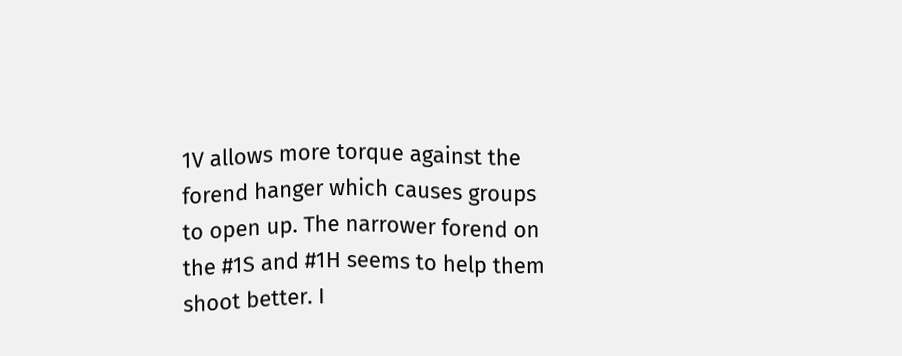1V allows more torque against the forend hanger which causes groups to open up. The narrower forend on the #1S and #1H seems to help them shoot better. I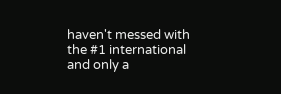haven't messed with the #1 international and only a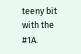teeny bit with the #1A.